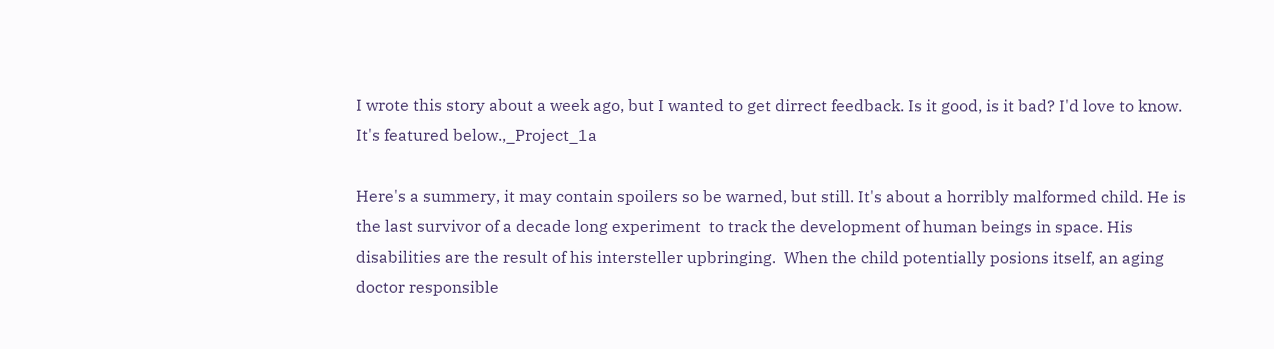I wrote this story about a week ago, but I wanted to get dirrect feedback. Is it good, is it bad? I'd love to know. It's featured below.,_Project_1a

Here's a summery, it may contain spoilers so be warned, but still. It's about a horribly malformed child. He is the last survivor of a decade long experiment  to track the development of human beings in space. His disabilities are the result of his intersteller upbringing.  When the child potentially posions itself, an aging doctor responsible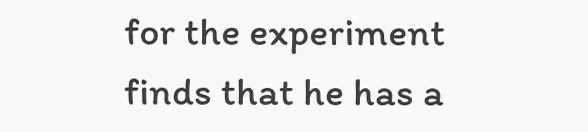for the experiment finds that he has a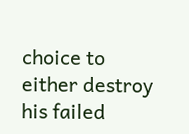choice to either destroy his failed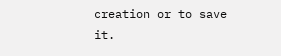creation or to save it.